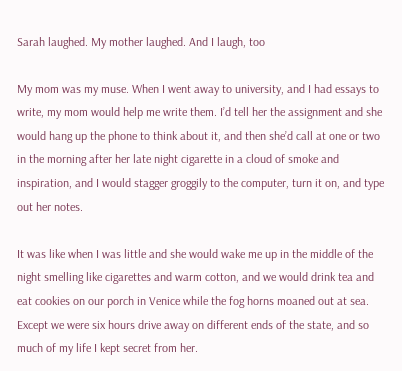Sarah laughed. My mother laughed. And I laugh, too

My mom was my muse. When I went away to university, and I had essays to write, my mom would help me write them. I’d tell her the assignment and she would hang up the phone to think about it, and then she’d call at one or two in the morning after her late night cigarette in a cloud of smoke and inspiration, and I would stagger groggily to the computer, turn it on, and type out her notes.

It was like when I was little and she would wake me up in the middle of the night smelling like cigarettes and warm cotton, and we would drink tea and eat cookies on our porch in Venice while the fog horns moaned out at sea. Except we were six hours drive away on different ends of the state, and so much of my life I kept secret from her.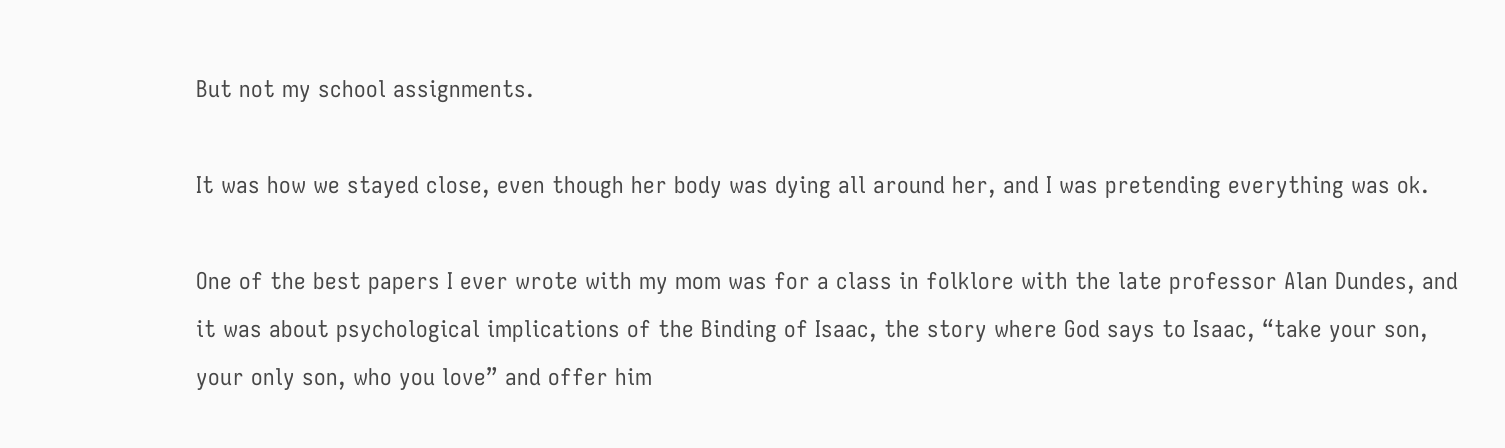But not my school assignments.

It was how we stayed close, even though her body was dying all around her, and I was pretending everything was ok.

One of the best papers I ever wrote with my mom was for a class in folklore with the late professor Alan Dundes, and it was about psychological implications of the Binding of Isaac, the story where God says to Isaac, “take your son, your only son, who you love” and offer him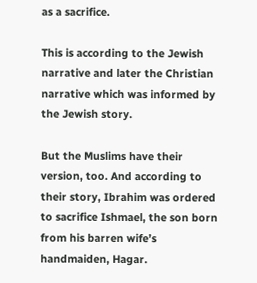as a sacrifice.

This is according to the Jewish narrative and later the Christian narrative which was informed by the Jewish story.

But the Muslims have their version, too. And according to their story, Ibrahim was ordered to sacrifice Ishmael, the son born from his barren wife’s handmaiden, Hagar.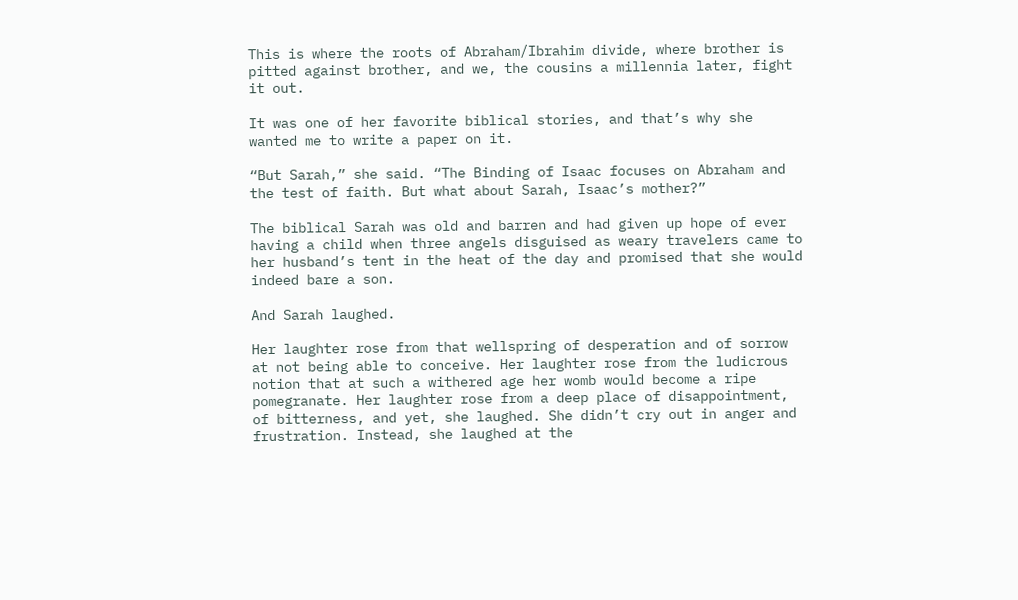This is where the roots of Abraham/Ibrahim divide, where brother is pitted against brother, and we, the cousins a millennia later, fight it out.

It was one of her favorite biblical stories, and that’s why she wanted me to write a paper on it.

“But Sarah,” she said. “The Binding of Isaac focuses on Abraham and the test of faith. But what about Sarah, Isaac’s mother?”

The biblical Sarah was old and barren and had given up hope of ever having a child when three angels disguised as weary travelers came to her husband’s tent in the heat of the day and promised that she would indeed bare a son.

And Sarah laughed.

Her laughter rose from that wellspring of desperation and of sorrow at not being able to conceive. Her laughter rose from the ludicrous notion that at such a withered age her womb would become a ripe pomegranate. Her laughter rose from a deep place of disappointment, of bitterness, and yet, she laughed. She didn’t cry out in anger and frustration. Instead, she laughed at the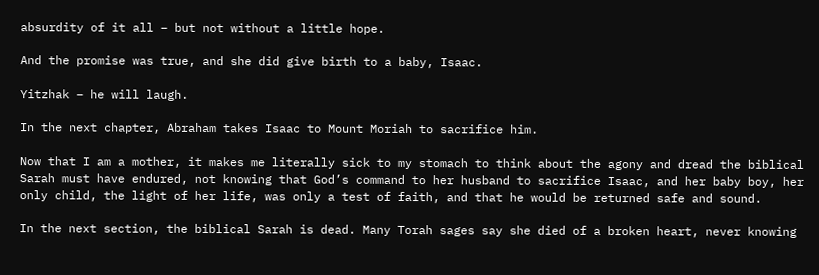absurdity of it all – but not without a little hope.

And the promise was true, and she did give birth to a baby, Isaac.

Yitzhak – he will laugh.

In the next chapter, Abraham takes Isaac to Mount Moriah to sacrifice him.

Now that I am a mother, it makes me literally sick to my stomach to think about the agony and dread the biblical Sarah must have endured, not knowing that God’s command to her husband to sacrifice Isaac, and her baby boy, her only child, the light of her life, was only a test of faith, and that he would be returned safe and sound.

In the next section, the biblical Sarah is dead. Many Torah sages say she died of a broken heart, never knowing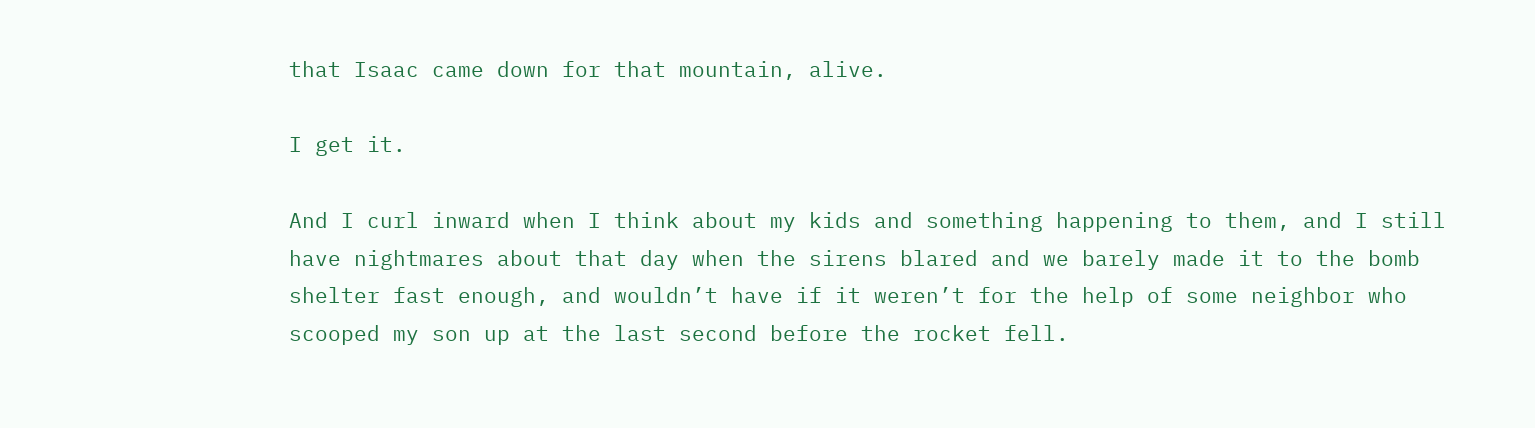that Isaac came down for that mountain, alive.

I get it.

And I curl inward when I think about my kids and something happening to them, and I still have nightmares about that day when the sirens blared and we barely made it to the bomb shelter fast enough, and wouldn’t have if it weren’t for the help of some neighbor who scooped my son up at the last second before the rocket fell.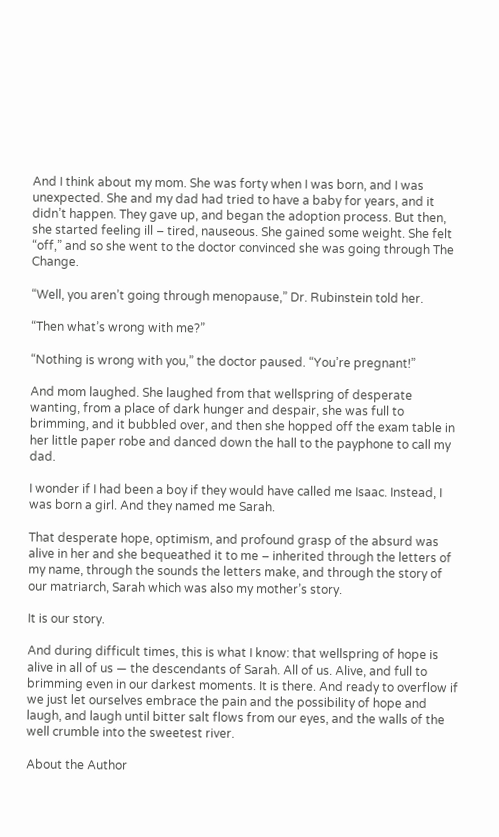And I think about my mom. She was forty when I was born, and I was unexpected. She and my dad had tried to have a baby for years, and it didn’t happen. They gave up, and began the adoption process. But then, she started feeling ill – tired, nauseous. She gained some weight. She felt “off,” and so she went to the doctor convinced she was going through The Change.

“Well, you aren’t going through menopause,” Dr. Rubinstein told her.

“Then what’s wrong with me?”

“Nothing is wrong with you,” the doctor paused. “You’re pregnant!”

And mom laughed. She laughed from that wellspring of desperate wanting, from a place of dark hunger and despair, she was full to brimming, and it bubbled over, and then she hopped off the exam table in her little paper robe and danced down the hall to the payphone to call my dad.

I wonder if I had been a boy if they would have called me Isaac. Instead, I was born a girl. And they named me Sarah.

That desperate hope, optimism, and profound grasp of the absurd was alive in her and she bequeathed it to me – inherited through the letters of my name, through the sounds the letters make, and through the story of our matriarch, Sarah which was also my mother’s story.

It is our story.

And during difficult times, this is what I know: that wellspring of hope is alive in all of us — the descendants of Sarah. All of us. Alive, and full to brimming even in our darkest moments. It is there. And ready to overflow if we just let ourselves embrace the pain and the possibility of hope and laugh, and laugh until bitter salt flows from our eyes, and the walls of the well crumble into the sweetest river.

About the Author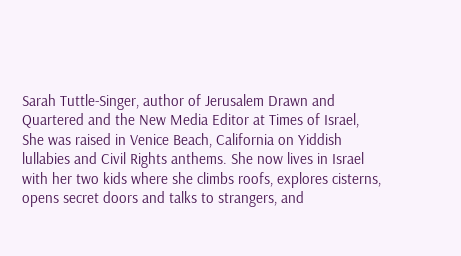Sarah Tuttle-Singer, author of Jerusalem Drawn and Quartered and the New Media Editor at Times of Israel, She was raised in Venice Beach, California on Yiddish lullabies and Civil Rights anthems. She now lives in Israel with her two kids where she climbs roofs, explores cisterns, opens secret doors and talks to strangers, and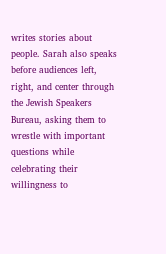writes stories about people. Sarah also speaks before audiences left, right, and center through the Jewish Speakers Bureau, asking them to wrestle with important questions while celebrating their willingness to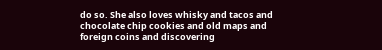do so. She also loves whisky and tacos and chocolate chip cookies and old maps and foreign coins and discovering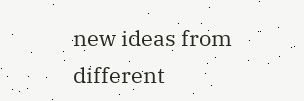new ideas from different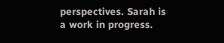perspectives. Sarah is a work in progress.